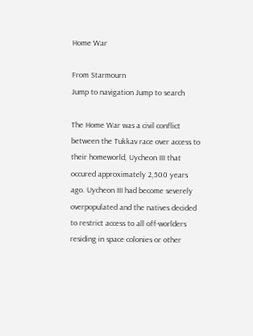Home War

From Starmourn
Jump to navigation Jump to search

The Home War was a civil conflict between the Tukkav race over access to their homeworld, Uycheon III that occured approximately 2,500 years ago. Uycheon III had become severely overpopulated and the natives decided to restrict access to all off-worlders residing in space colonies or other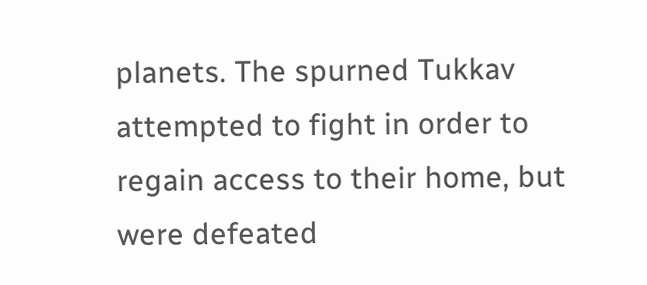planets. The spurned Tukkav attempted to fight in order to regain access to their home, but were defeated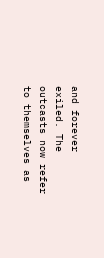and forever exiled. The outcasts now refer to themselves as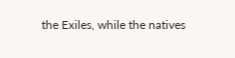the Exiles, while the natives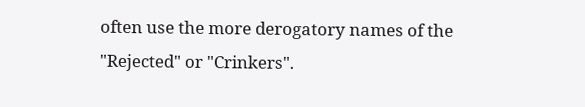often use the more derogatory names of the "Rejected" or "Crinkers".